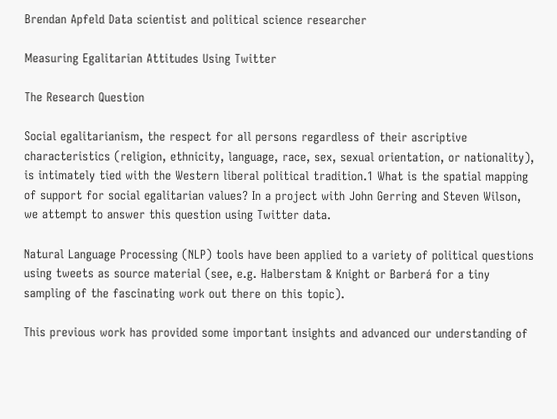Brendan Apfeld Data scientist and political science researcher

Measuring Egalitarian Attitudes Using Twitter

The Research Question

Social egalitarianism, the respect for all persons regardless of their ascriptive characteristics (religion, ethnicity, language, race, sex, sexual orientation, or nationality), is intimately tied with the Western liberal political tradition.1 What is the spatial mapping of support for social egalitarian values? In a project with John Gerring and Steven Wilson, we attempt to answer this question using Twitter data.

Natural Language Processing (NLP) tools have been applied to a variety of political questions using tweets as source material (see, e.g. Halberstam & Knight or Barberá for a tiny sampling of the fascinating work out there on this topic).

This previous work has provided some important insights and advanced our understanding of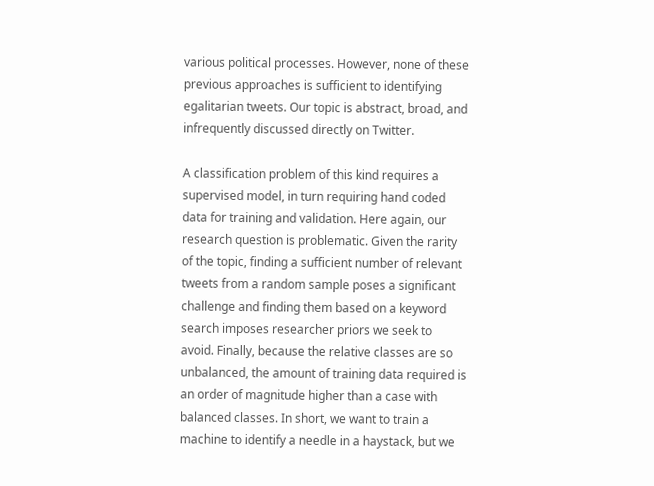various political processes. However, none of these previous approaches is sufficient to identifying egalitarian tweets. Our topic is abstract, broad, and infrequently discussed directly on Twitter.

A classification problem of this kind requires a supervised model, in turn requiring hand coded data for training and validation. Here again, our research question is problematic. Given the rarity of the topic, finding a sufficient number of relevant tweets from a random sample poses a significant challenge and finding them based on a keyword search imposes researcher priors we seek to avoid. Finally, because the relative classes are so unbalanced, the amount of training data required is an order of magnitude higher than a case with balanced classes. In short, we want to train a machine to identify a needle in a haystack, but we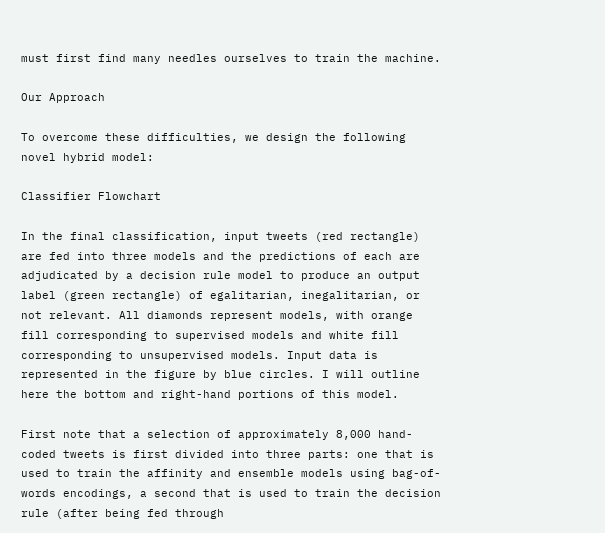must first find many needles ourselves to train the machine.

Our Approach

To overcome these difficulties, we design the following novel hybrid model:

Classifier Flowchart

In the final classification, input tweets (red rectangle) are fed into three models and the predictions of each are adjudicated by a decision rule model to produce an output label (green rectangle) of egalitarian, inegalitarian, or not relevant. All diamonds represent models, with orange fill corresponding to supervised models and white fill corresponding to unsupervised models. Input data is represented in the figure by blue circles. I will outline here the bottom and right-hand portions of this model.

First note that a selection of approximately 8,000 hand-coded tweets is first divided into three parts: one that is used to train the affinity and ensemble models using bag-of-words encodings, a second that is used to train the decision rule (after being fed through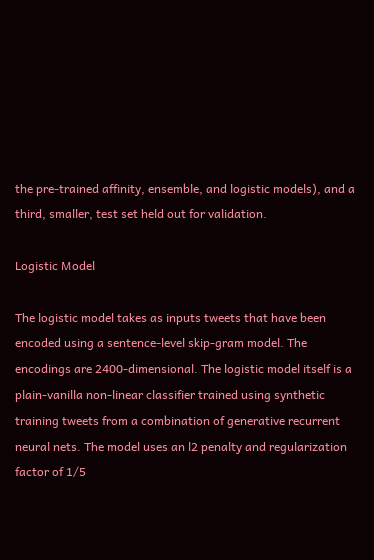the pre-trained affinity, ensemble, and logistic models), and a third, smaller, test set held out for validation.

Logistic Model

The logistic model takes as inputs tweets that have been encoded using a sentence-level skip-gram model. The encodings are 2400-dimensional. The logistic model itself is a plain-vanilla non-linear classifier trained using synthetic training tweets from a combination of generative recurrent neural nets. The model uses an l2 penalty and regularization factor of 1/5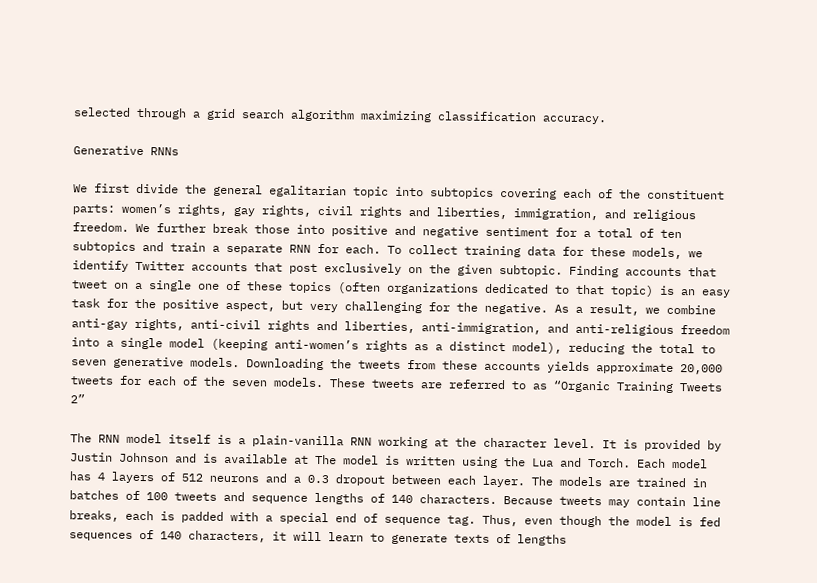selected through a grid search algorithm maximizing classification accuracy.

Generative RNNs

We first divide the general egalitarian topic into subtopics covering each of the constituent parts: women’s rights, gay rights, civil rights and liberties, immigration, and religious freedom. We further break those into positive and negative sentiment for a total of ten subtopics and train a separate RNN for each. To collect training data for these models, we identify Twitter accounts that post exclusively on the given subtopic. Finding accounts that tweet on a single one of these topics (often organizations dedicated to that topic) is an easy task for the positive aspect, but very challenging for the negative. As a result, we combine anti-gay rights, anti-civil rights and liberties, anti-immigration, and anti-religious freedom into a single model (keeping anti-women’s rights as a distinct model), reducing the total to seven generative models. Downloading the tweets from these accounts yields approximate 20,000 tweets for each of the seven models. These tweets are referred to as “Organic Training Tweets 2”

The RNN model itself is a plain-vanilla RNN working at the character level. It is provided by Justin Johnson and is available at The model is written using the Lua and Torch. Each model has 4 layers of 512 neurons and a 0.3 dropout between each layer. The models are trained in batches of 100 tweets and sequence lengths of 140 characters. Because tweets may contain line breaks, each is padded with a special end of sequence tag. Thus, even though the model is fed sequences of 140 characters, it will learn to generate texts of lengths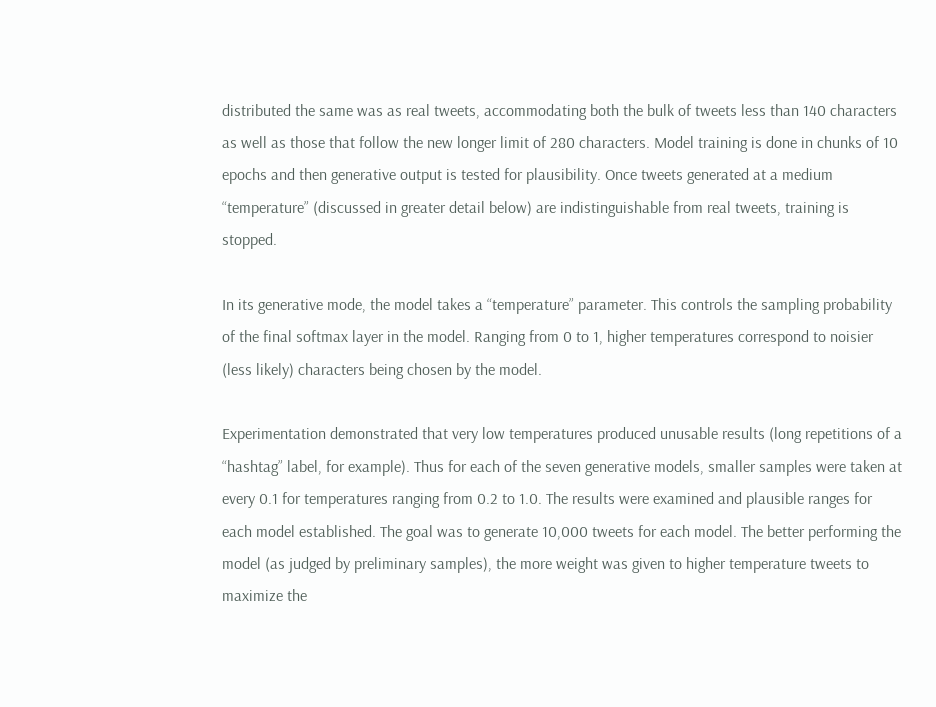distributed the same was as real tweets, accommodating both the bulk of tweets less than 140 characters as well as those that follow the new longer limit of 280 characters. Model training is done in chunks of 10 epochs and then generative output is tested for plausibility. Once tweets generated at a medium “temperature” (discussed in greater detail below) are indistinguishable from real tweets, training is stopped.

In its generative mode, the model takes a “temperature” parameter. This controls the sampling probability of the final softmax layer in the model. Ranging from 0 to 1, higher temperatures correspond to noisier (less likely) characters being chosen by the model.

Experimentation demonstrated that very low temperatures produced unusable results (long repetitions of a “hashtag” label, for example). Thus for each of the seven generative models, smaller samples were taken at every 0.1 for temperatures ranging from 0.2 to 1.0. The results were examined and plausible ranges for each model established. The goal was to generate 10,000 tweets for each model. The better performing the model (as judged by preliminary samples), the more weight was given to higher temperature tweets to maximize the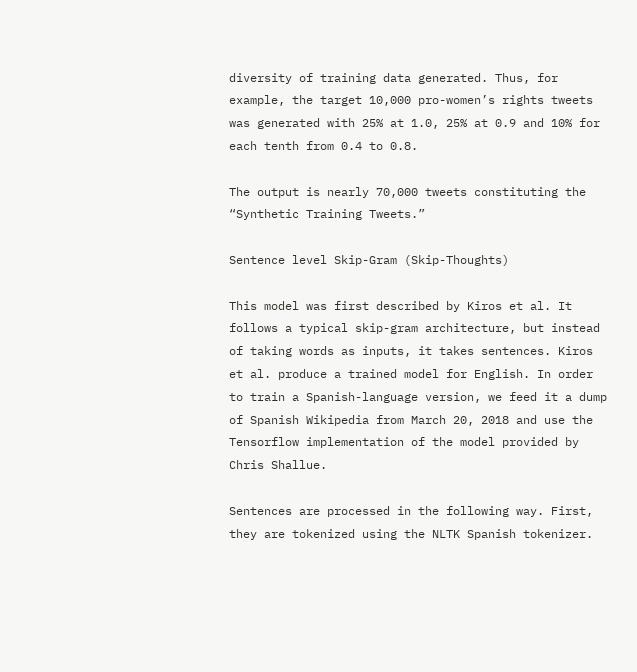diversity of training data generated. Thus, for example, the target 10,000 pro-women’s rights tweets was generated with 25% at 1.0, 25% at 0.9 and 10% for each tenth from 0.4 to 0.8.

The output is nearly 70,000 tweets constituting the “Synthetic Training Tweets.”

Sentence level Skip-Gram (Skip-Thoughts)

This model was first described by Kiros et al. It follows a typical skip-gram architecture, but instead of taking words as inputs, it takes sentences. Kiros et al. produce a trained model for English. In order to train a Spanish-language version, we feed it a dump of Spanish Wikipedia from March 20, 2018 and use the Tensorflow implementation of the model provided by Chris Shallue.

Sentences are processed in the following way. First, they are tokenized using the NLTK Spanish tokenizer.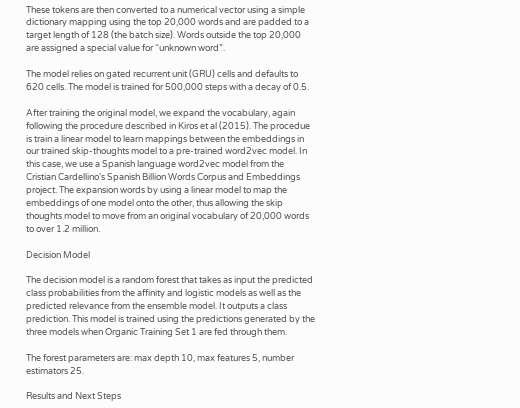These tokens are then converted to a numerical vector using a simple dictionary mapping using the top 20,000 words and are padded to a target length of 128 (the batch size). Words outside the top 20,000 are assigned a special value for “unknown word”.

The model relies on gated recurrent unit (GRU) cells and defaults to 620 cells. The model is trained for 500,000 steps with a decay of 0.5.

After training the original model, we expand the vocabulary, again following the procedure described in Kiros et al (2015). The procedue is train a linear model to learn mappings between the embeddings in our trained skip-thoughts model to a pre-trained word2vec model. In this case, we use a Spanish language word2vec model from the Cristian Cardellino’s Spanish Billion Words Corpus and Embeddings project. The expansion words by using a linear model to map the embeddings of one model onto the other, thus allowing the skip thoughts model to move from an original vocabulary of 20,000 words to over 1.2 million.

Decision Model

The decision model is a random forest that takes as input the predicted class probabilities from the affinity and logistic models as well as the predicted relevance from the ensemble model. It outputs a class prediction. This model is trained using the predictions generated by the three models when Organic Training Set 1 are fed through them.

The forest parameters are: max depth 10, max features 5, number estimators 25.

Results and Next Steps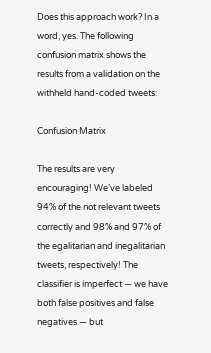Does this approach work? In a word, yes. The following confusion matrix shows the results from a validation on the withheld hand-coded tweets:

Confusion Matrix

The results are very encouraging! We’ve labeled 94% of the not relevant tweets correctly and 98% and 97% of the egalitarian and inegalitarian tweets, respectively! The classifier is imperfect — we have both false positives and false negatives — but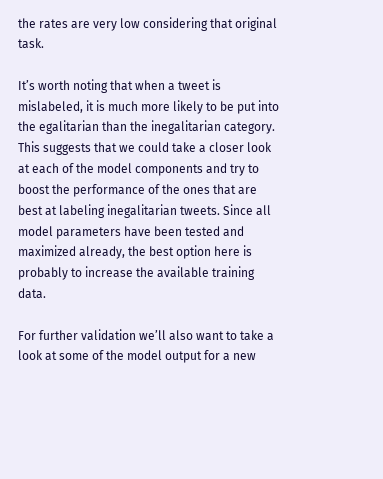the rates are very low considering that original task.

It’s worth noting that when a tweet is mislabeled, it is much more likely to be put into the egalitarian than the inegalitarian category. This suggests that we could take a closer look at each of the model components and try to boost the performance of the ones that are best at labeling inegalitarian tweets. Since all model parameters have been tested and maximized already, the best option here is probably to increase the available training data.

For further validation we’ll also want to take a look at some of the model output for a new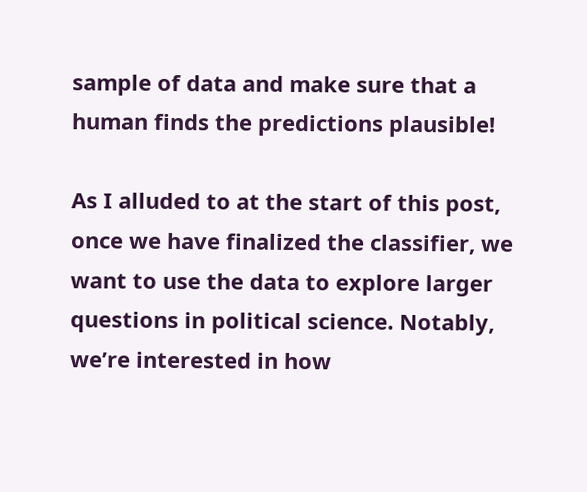sample of data and make sure that a human finds the predictions plausible!

As I alluded to at the start of this post, once we have finalized the classifier, we want to use the data to explore larger questions in political science. Notably, we’re interested in how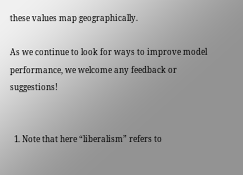these values map geographically.

As we continue to look for ways to improve model performance, we welcome any feedback or suggestions!


  1. Note that here “liberalism” refers to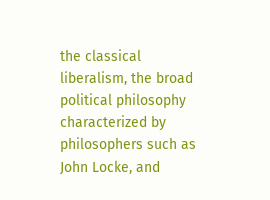the classical liberalism, the broad political philosophy characterized by philosophers such as John Locke, and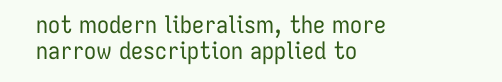not modern liberalism, the more narrow description applied to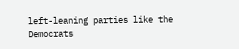left-leaning parties like the Democrats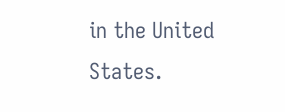in the United States.